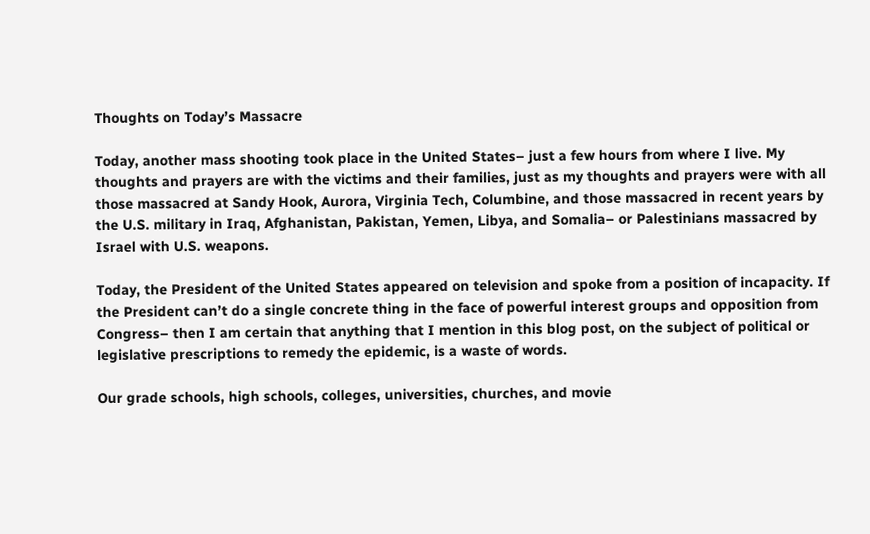Thoughts on Today’s Massacre

Today, another mass shooting took place in the United States– just a few hours from where I live. My thoughts and prayers are with the victims and their families, just as my thoughts and prayers were with all those massacred at Sandy Hook, Aurora, Virginia Tech, Columbine, and those massacred in recent years by the U.S. military in Iraq, Afghanistan, Pakistan, Yemen, Libya, and Somalia– or Palestinians massacred by Israel with U.S. weapons.

Today, the President of the United States appeared on television and spoke from a position of incapacity. If the President can’t do a single concrete thing in the face of powerful interest groups and opposition from Congress– then I am certain that anything that I mention in this blog post, on the subject of political or legislative prescriptions to remedy the epidemic, is a waste of words.

Our grade schools, high schools, colleges, universities, churches, and movie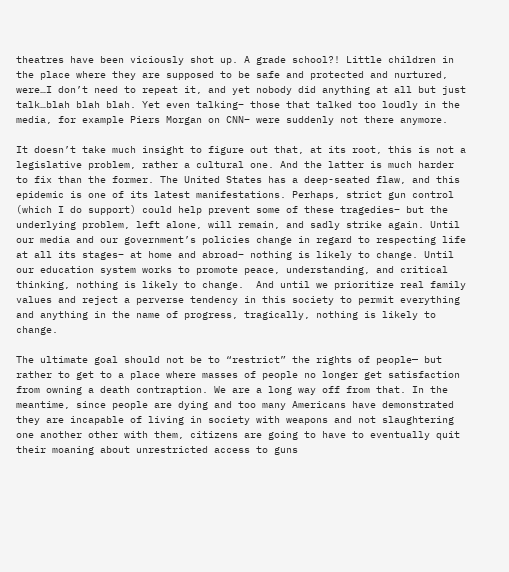theatres have been viciously shot up. A grade school?! Little children in the place where they are supposed to be safe and protected and nurtured, were…I don’t need to repeat it, and yet nobody did anything at all but just talk…blah blah blah. Yet even talking– those that talked too loudly in the media, for example Piers Morgan on CNN– were suddenly not there anymore.

It doesn’t take much insight to figure out that, at its root, this is not a legislative problem, rather a cultural one. And the latter is much harder to fix than the former. The United States has a deep-seated flaw, and this epidemic is one of its latest manifestations. Perhaps, strict gun control (which I do support) could help prevent some of these tragedies– but the underlying problem, left alone, will remain, and sadly strike again. Until our media and our government’s policies change in regard to respecting life at all its stages– at home and abroad– nothing is likely to change. Until our education system works to promote peace, understanding, and critical thinking, nothing is likely to change.  And until we prioritize real family values and reject a perverse tendency in this society to permit everything and anything in the name of progress, tragically, nothing is likely to change.

The ultimate goal should not be to “restrict” the rights of people— but rather to get to a place where masses of people no longer get satisfaction from owning a death contraption. We are a long way off from that. In the meantime, since people are dying and too many Americans have demonstrated they are incapable of living in society with weapons and not slaughtering one another other with them, citizens are going to have to eventually quit their moaning about unrestricted access to guns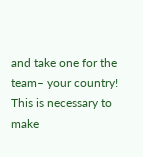and take one for the team– your country! This is necessary to make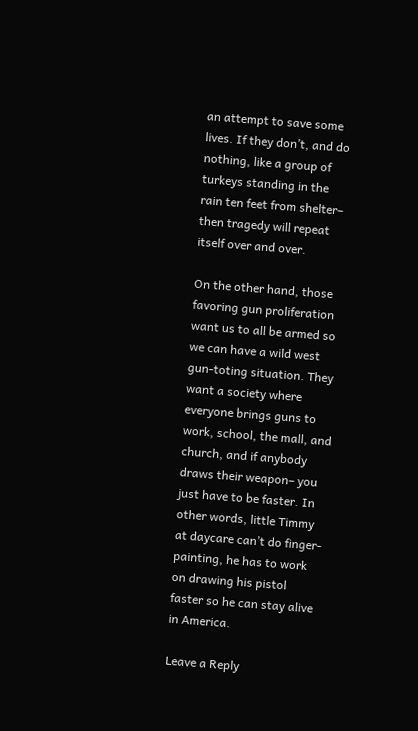an attempt to save some lives. If they don’t, and do nothing, like a group of turkeys standing in the rain ten feet from shelter– then tragedy will repeat itself over and over.

On the other hand, those favoring gun proliferation want us to all be armed so we can have a wild west gun-toting situation. They want a society where everyone brings guns to work, school, the mall, and church, and if anybody draws their weapon– you just have to be faster. In other words, little Timmy at daycare can’t do finger-painting, he has to work on drawing his pistol faster so he can stay alive in America.

Leave a Reply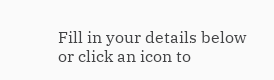Fill in your details below or click an icon to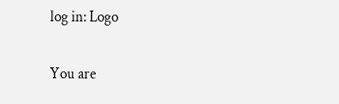log in: Logo

You are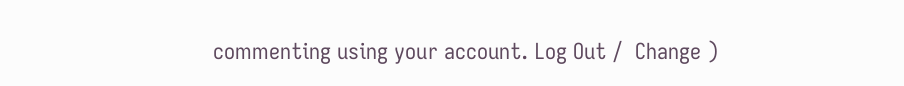commenting using your account. Log Out /  Change )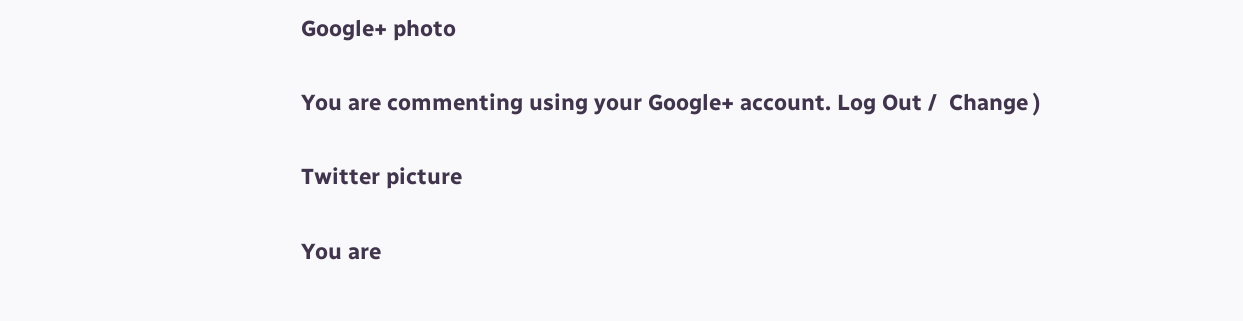Google+ photo

You are commenting using your Google+ account. Log Out /  Change )

Twitter picture

You are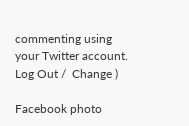commenting using your Twitter account. Log Out /  Change )

Facebook photo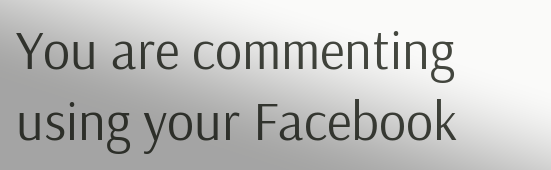You are commenting using your Facebook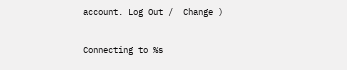account. Log Out /  Change )

Connecting to %s